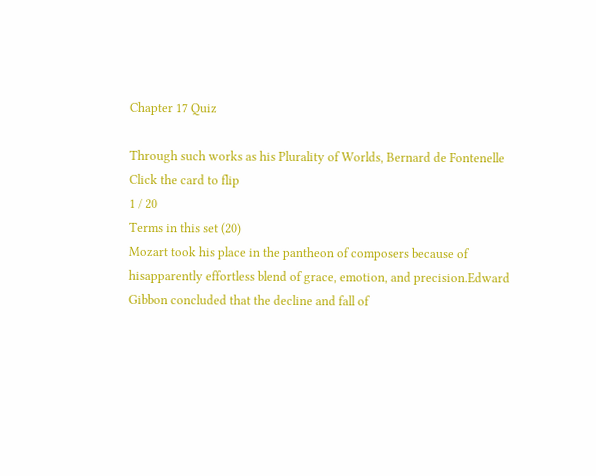Chapter 17 Quiz

Through such works as his Plurality of Worlds, Bernard de Fontenelle
Click the card to flip
1 / 20
Terms in this set (20)
Mozart took his place in the pantheon of composers because of hisapparently effortless blend of grace, emotion, and precision.Edward Gibbon concluded that the decline and fall of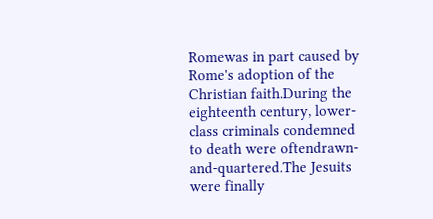Romewas in part caused by Rome's adoption of the Christian faith.During the eighteenth century, lower-class criminals condemned to death were oftendrawn-and-quartered.The Jesuits were finally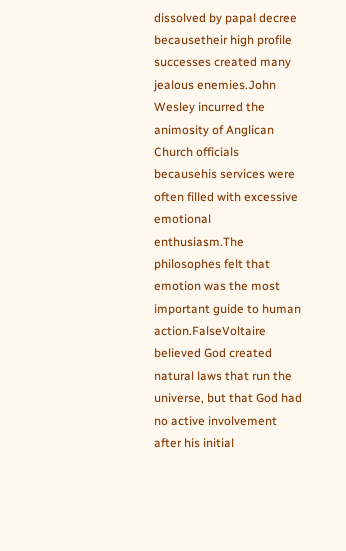dissolved by papal decree becausetheir high profile successes created many jealous enemies.John Wesley incurred the animosity of Anglican Church officials becausehis services were often filled with excessive emotional enthusiasm.The philosophes felt that emotion was the most important guide to human action.FalseVoltaire believed God created natural laws that run the universe, but that God had no active involvement after his initial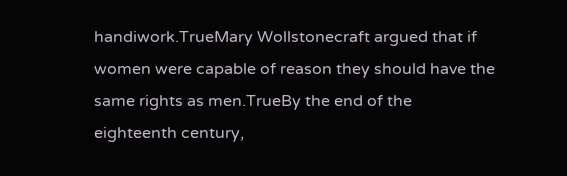handiwork.TrueMary Wollstonecraft argued that if women were capable of reason they should have the same rights as men.TrueBy the end of the eighteenth century,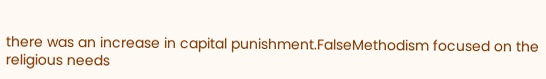there was an increase in capital punishment.FalseMethodism focused on the religious needs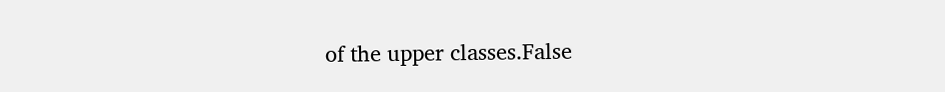of the upper classes.False